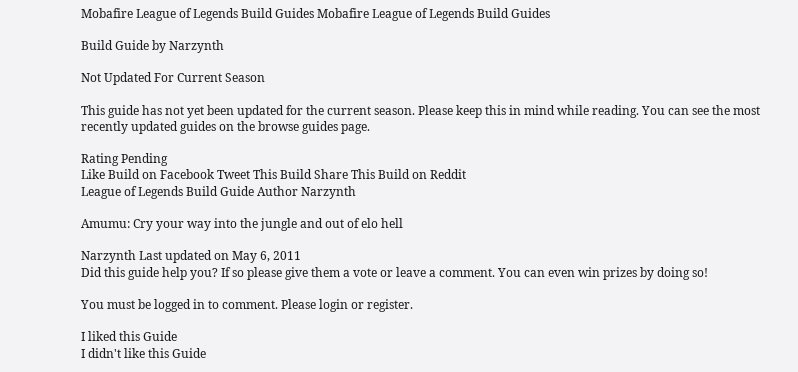Mobafire League of Legends Build Guides Mobafire League of Legends Build Guides

Build Guide by Narzynth

Not Updated For Current Season

This guide has not yet been updated for the current season. Please keep this in mind while reading. You can see the most recently updated guides on the browse guides page.

Rating Pending
Like Build on Facebook Tweet This Build Share This Build on Reddit
League of Legends Build Guide Author Narzynth

Amumu: Cry your way into the jungle and out of elo hell

Narzynth Last updated on May 6, 2011
Did this guide help you? If so please give them a vote or leave a comment. You can even win prizes by doing so!

You must be logged in to comment. Please login or register.

I liked this Guide
I didn't like this Guide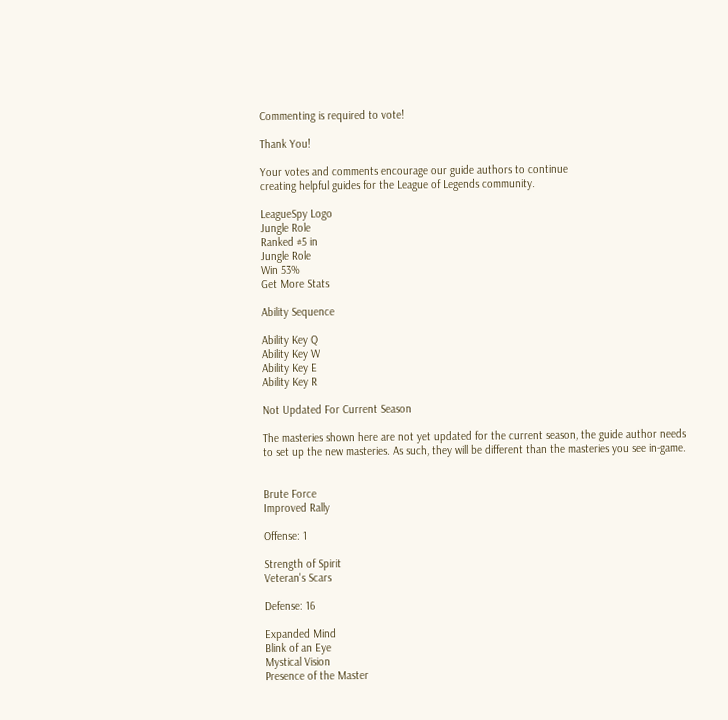Commenting is required to vote!

Thank You!

Your votes and comments encourage our guide authors to continue
creating helpful guides for the League of Legends community.

LeagueSpy Logo
Jungle Role
Ranked #5 in
Jungle Role
Win 53%
Get More Stats

Ability Sequence

Ability Key Q
Ability Key W
Ability Key E
Ability Key R

Not Updated For Current Season

The masteries shown here are not yet updated for the current season, the guide author needs to set up the new masteries. As such, they will be different than the masteries you see in-game.


Brute Force
Improved Rally

Offense: 1

Strength of Spirit
Veteran's Scars

Defense: 16

Expanded Mind
Blink of an Eye
Mystical Vision
Presence of the Master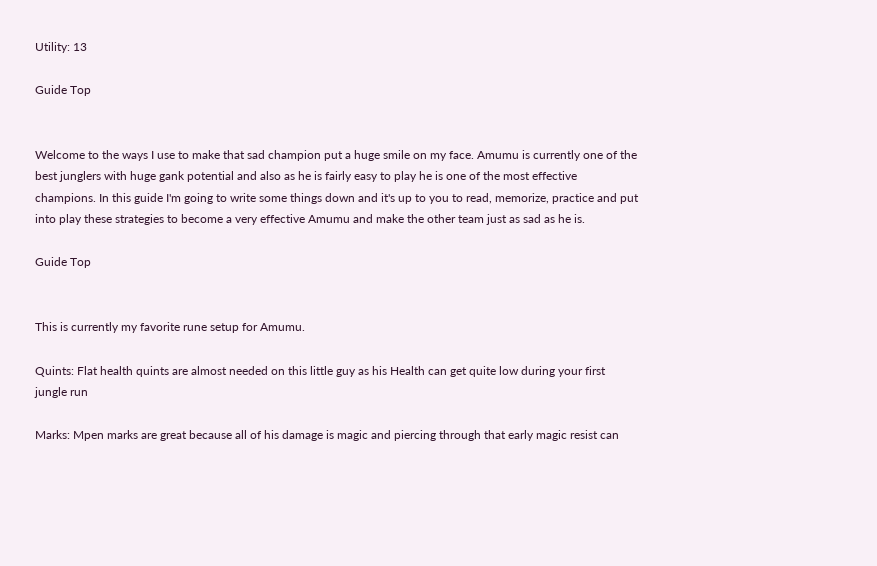Utility: 13

Guide Top


Welcome to the ways I use to make that sad champion put a huge smile on my face. Amumu is currently one of the best junglers with huge gank potential and also as he is fairly easy to play he is one of the most effective champions. In this guide I'm going to write some things down and it's up to you to read, memorize, practice and put into play these strategies to become a very effective Amumu and make the other team just as sad as he is.

Guide Top


This is currently my favorite rune setup for Amumu.

Quints: Flat health quints are almost needed on this little guy as his Health can get quite low during your first jungle run

Marks: Mpen marks are great because all of his damage is magic and piercing through that early magic resist can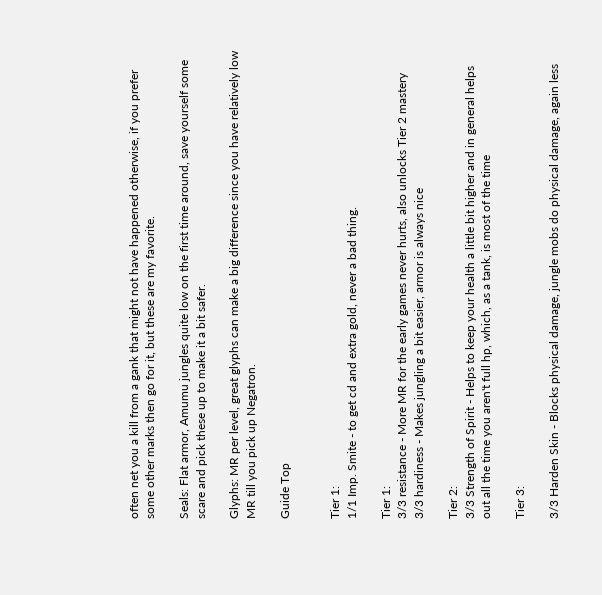often net you a kill from a gank that might not have happened otherwise, if you prefer some other marks then go for it, but these are my favorite.

Seals: Flat armor, Amumu jungles quite low on the first time around, save yourself some scare and pick these up to make it a bit safer.

Glyphs: MR per level, great glyphs can make a big difference since you have relatively low MR till you pick up Negatron.

Guide Top


Tier 1:
1/1 Imp. Smite - to get cd and extra gold, never a bad thing.

Tier 1:
3/3 resistance - More MR for the early games never hurts, also unlocks Tier 2 mastery
3/3 hardiness - Makes jungling a bit easier, armor is always nice

Tier 2:
3/3 Strength of Spirit - Helps to keep your health a little bit higher and in general helps out all the time you aren't full hp, which, as a tank, is most of the time

Tier 3:

3/3 Harden Skin - Blocks physical damage, jungle mobs do physical damage, again less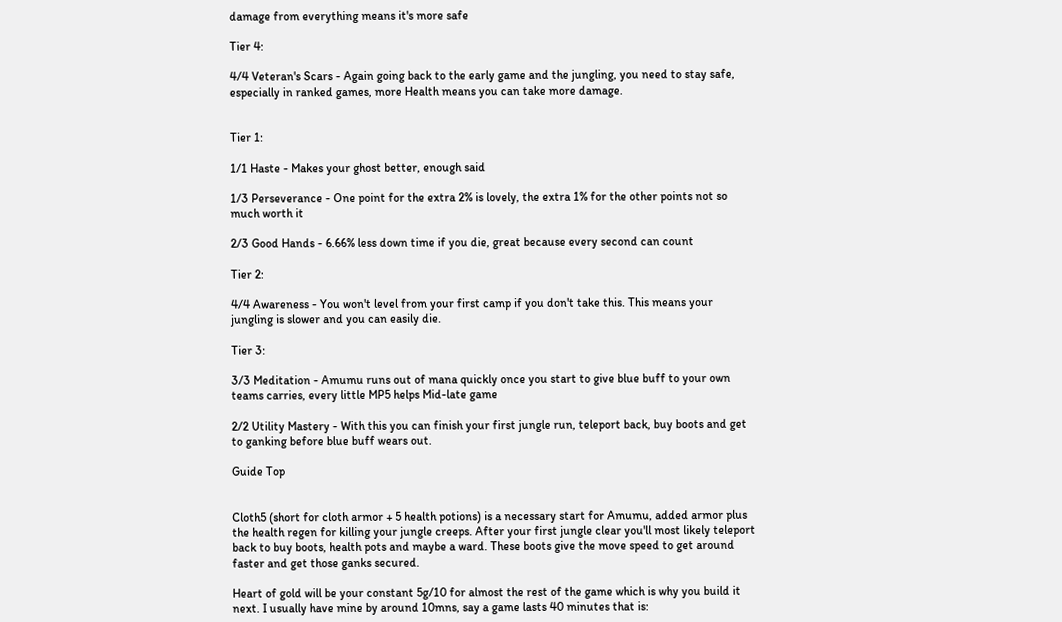damage from everything means it's more safe

Tier 4:

4/4 Veteran's Scars - Again going back to the early game and the jungling, you need to stay safe, especially in ranked games, more Health means you can take more damage.


Tier 1:

1/1 Haste - Makes your ghost better, enough said

1/3 Perseverance - One point for the extra 2% is lovely, the extra 1% for the other points not so much worth it

2/3 Good Hands - 6.66% less down time if you die, great because every second can count

Tier 2:

4/4 Awareness - You won't level from your first camp if you don't take this. This means your jungling is slower and you can easily die.

Tier 3:

3/3 Meditation - Amumu runs out of mana quickly once you start to give blue buff to your own teams carries, every little MP5 helps Mid-late game

2/2 Utility Mastery - With this you can finish your first jungle run, teleport back, buy boots and get to ganking before blue buff wears out.

Guide Top


Cloth5 (short for cloth armor + 5 health potions) is a necessary start for Amumu, added armor plus the health regen for killing your jungle creeps. After your first jungle clear you'll most likely teleport back to buy boots, health pots and maybe a ward. These boots give the move speed to get around faster and get those ganks secured.

Heart of gold will be your constant 5g/10 for almost the rest of the game which is why you build it next. I usually have mine by around 10mns, say a game lasts 40 minutes that is: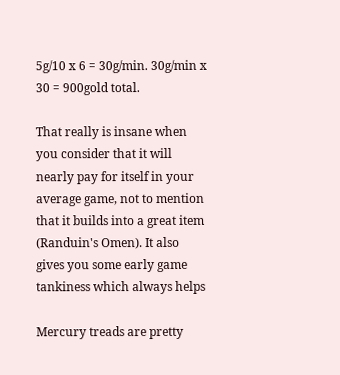5g/10 x 6 = 30g/min. 30g/min x 30 = 900gold total.

That really is insane when you consider that it will nearly pay for itself in your average game, not to mention that it builds into a great item (Randuin's Omen). It also gives you some early game tankiness which always helps

Mercury treads are pretty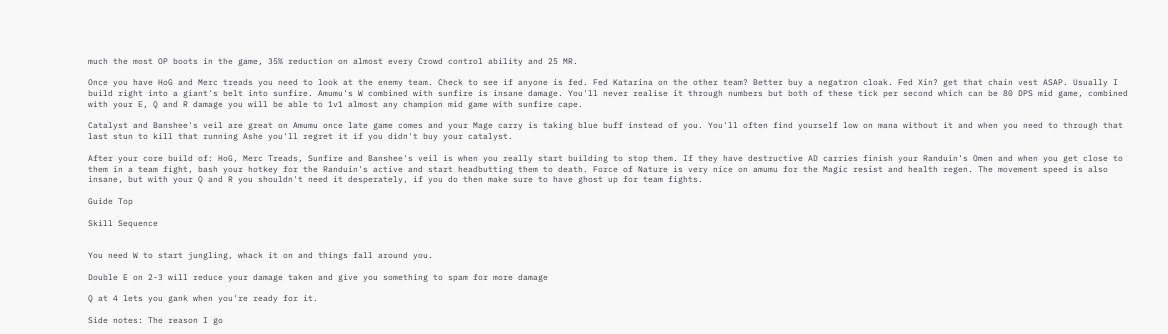much the most OP boots in the game, 35% reduction on almost every Crowd control ability and 25 MR.

Once you have HoG and Merc treads you need to look at the enemy team. Check to see if anyone is fed. Fed Katarina on the other team? Better buy a negatron cloak. Fed Xin? get that chain vest ASAP. Usually I build right into a giant's belt into sunfire. Amumu's W combined with sunfire is insane damage. You'll never realise it through numbers but both of these tick per second which can be 80 DPS mid game, combined with your E, Q and R damage you will be able to 1v1 almost any champion mid game with sunfire cape.

Catalyst and Banshee's veil are great on Amumu once late game comes and your Mage carry is taking blue buff instead of you. You'll often find yourself low on mana without it and when you need to through that last stun to kill that running Ashe you'll regret it if you didn't buy your catalyst.

After your core build of: HoG, Merc Treads, Sunfire and Banshee's veil is when you really start building to stop them. If they have destructive AD carries finish your Randuin's Omen and when you get close to them in a team fight, bash your hotkey for the Randuin's active and start headbutting them to death. Force of Nature is very nice on amumu for the Magic resist and health regen. The movement speed is also insane, but with your Q and R you shouldn't need it desperately, if you do then make sure to have ghost up for team fights.

Guide Top

Skill Sequence


You need W to start jungling, whack it on and things fall around you.

Double E on 2-3 will reduce your damage taken and give you something to spam for more damage

Q at 4 lets you gank when you're ready for it.

Side notes: The reason I go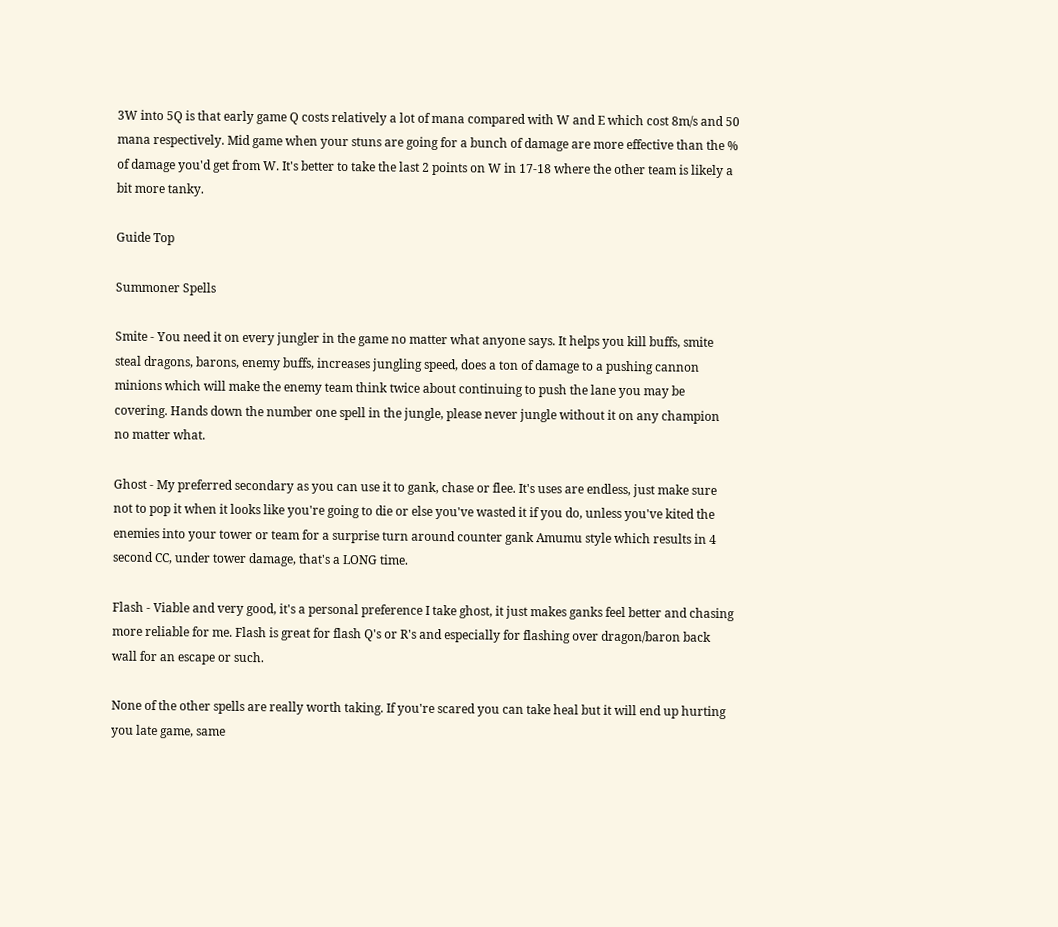3W into 5Q is that early game Q costs relatively a lot of mana compared with W and E which cost 8m/s and 50 mana respectively. Mid game when your stuns are going for a bunch of damage are more effective than the % of damage you'd get from W. It's better to take the last 2 points on W in 17-18 where the other team is likely a bit more tanky.

Guide Top

Summoner Spells

Smite - You need it on every jungler in the game no matter what anyone says. It helps you kill buffs, smite steal dragons, barons, enemy buffs, increases jungling speed, does a ton of damage to a pushing cannon minions which will make the enemy team think twice about continuing to push the lane you may be covering. Hands down the number one spell in the jungle, please never jungle without it on any champion no matter what.

Ghost - My preferred secondary as you can use it to gank, chase or flee. It's uses are endless, just make sure not to pop it when it looks like you're going to die or else you've wasted it if you do, unless you've kited the enemies into your tower or team for a surprise turn around counter gank Amumu style which results in 4 second CC, under tower damage, that's a LONG time.

Flash - Viable and very good, it's a personal preference I take ghost, it just makes ganks feel better and chasing more reliable for me. Flash is great for flash Q's or R's and especially for flashing over dragon/baron back wall for an escape or such.

None of the other spells are really worth taking. If you're scared you can take heal but it will end up hurting you late game, same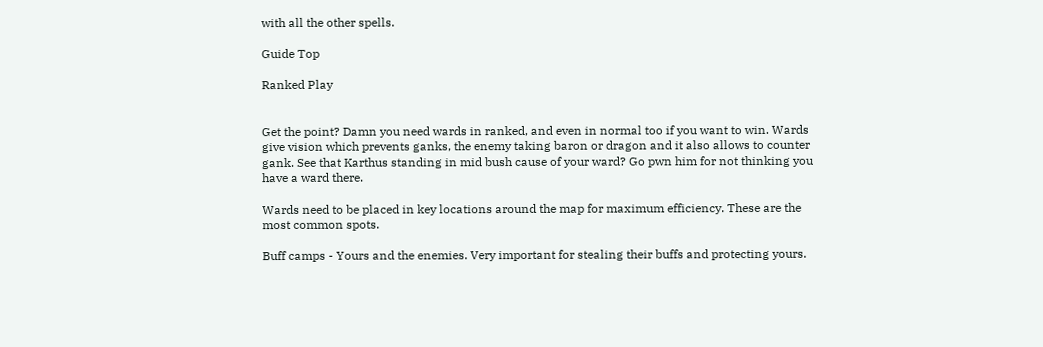with all the other spells.

Guide Top

Ranked Play


Get the point? Damn you need wards in ranked, and even in normal too if you want to win. Wards give vision which prevents ganks, the enemy taking baron or dragon and it also allows to counter gank. See that Karthus standing in mid bush cause of your ward? Go pwn him for not thinking you have a ward there.

Wards need to be placed in key locations around the map for maximum efficiency. These are the most common spots.

Buff camps - Yours and the enemies. Very important for stealing their buffs and protecting yours.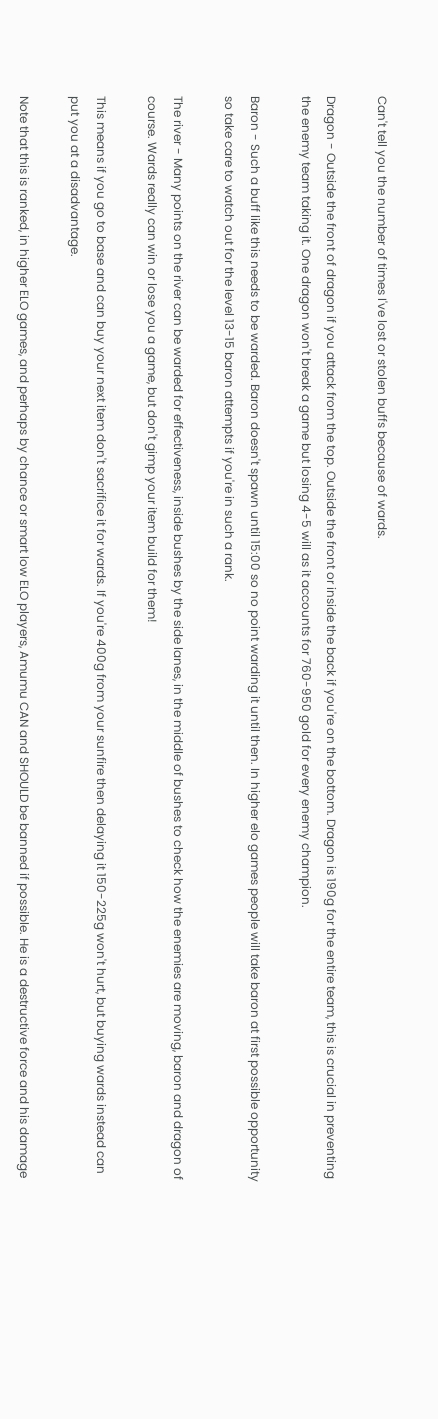Can't tell you the number of times I've lost or stolen buffs because of wards.

Dragon - Outside the front of dragon if you attack from the top. Outside the front or inside the back if you're on the bottom. Dragon is 190g for the entire team, this is crucial in preventing the enemy team taking it. One dragon won't break a game but losing 4-5 will as it accounts for 760-950 gold for every enemy champion.

Baron - Such a buff like this needs to be warded. Baron doesn't spawn until 15:00 so no point warding it until then. In higher elo games people will take baron at first possible opportunity so take care to watch out for the level 13-15 baron attempts if you're in such a rank.

The river - Many points on the river can be warded for effectiveness, inside bushes by the side lanes, in the middle of bushes to check how the enemies are moving, baron and dragon of course. Wards really can win or lose you a game, but don't gimp your item build for them!

This means if you go to base and can buy your next item don't sacrifice it for wards. If you're 400g from your sunfire then delaying it 150-225g won't hurt, but buying wards instead can put you at a disadvantage.

Note that this is ranked, in higher ELO games, and perhaps by chance or smart low ELO players, Amumu CAN and SHOULD be banned if possible. He is a destructive force and his damage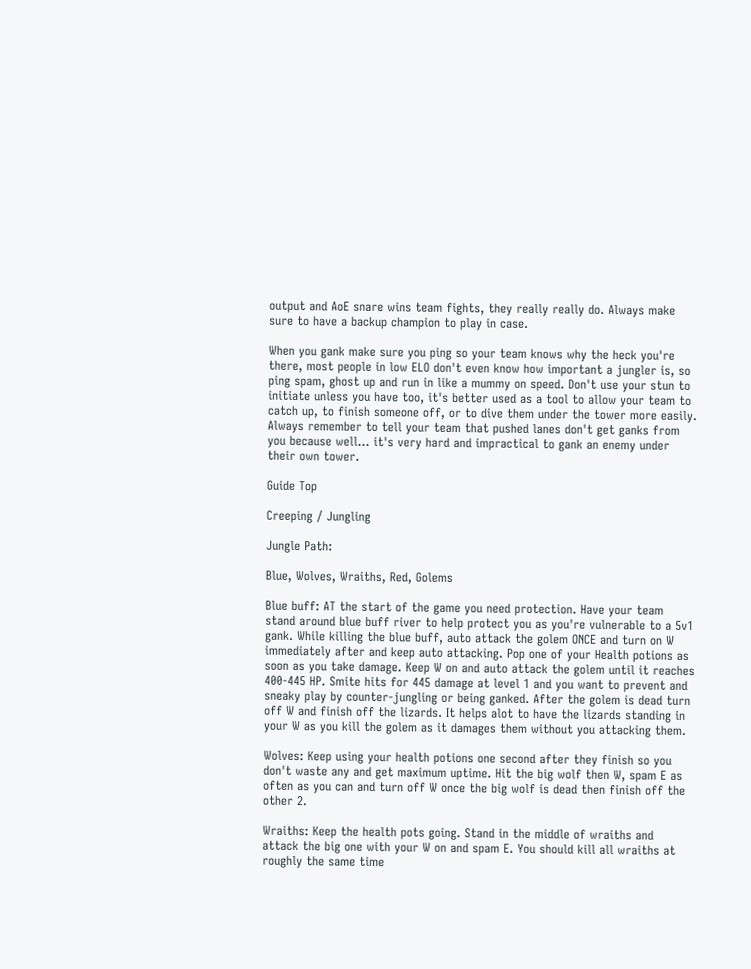output and AoE snare wins team fights, they really really do. Always make sure to have a backup champion to play in case.

When you gank make sure you ping so your team knows why the heck you're there, most people in low ELO don't even know how important a jungler is, so ping spam, ghost up and run in like a mummy on speed. Don't use your stun to initiate unless you have too, it's better used as a tool to allow your team to catch up, to finish someone off, or to dive them under the tower more easily. Always remember to tell your team that pushed lanes don't get ganks from you because well... it's very hard and impractical to gank an enemy under their own tower.

Guide Top

Creeping / Jungling

Jungle Path:

Blue, Wolves, Wraiths, Red, Golems

Blue buff: AT the start of the game you need protection. Have your team stand around blue buff river to help protect you as you're vulnerable to a 5v1 gank. While killing the blue buff, auto attack the golem ONCE and turn on W immediately after and keep auto attacking. Pop one of your Health potions as soon as you take damage. Keep W on and auto attack the golem until it reaches 400-445 HP. Smite hits for 445 damage at level 1 and you want to prevent and sneaky play by counter-jungling or being ganked. After the golem is dead turn off W and finish off the lizards. It helps alot to have the lizards standing in your W as you kill the golem as it damages them without you attacking them.

Wolves: Keep using your health potions one second after they finish so you don't waste any and get maximum uptime. Hit the big wolf then W, spam E as often as you can and turn off W once the big wolf is dead then finish off the other 2.

Wraiths: Keep the health pots going. Stand in the middle of wraiths and attack the big one with your W on and spam E. You should kill all wraiths at roughly the same time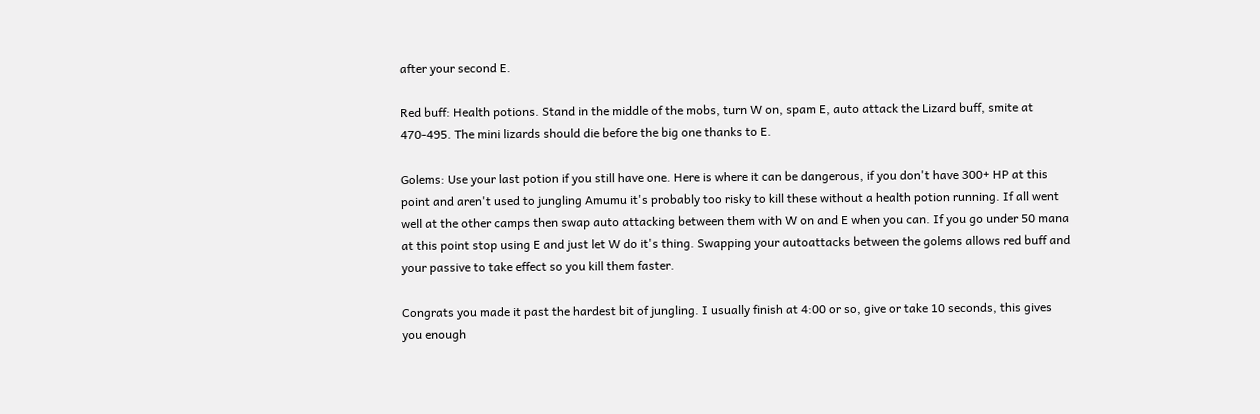after your second E.

Red buff: Health potions. Stand in the middle of the mobs, turn W on, spam E, auto attack the Lizard buff, smite at 470-495. The mini lizards should die before the big one thanks to E.

Golems: Use your last potion if you still have one. Here is where it can be dangerous, if you don't have 300+ HP at this point and aren't used to jungling Amumu it's probably too risky to kill these without a health potion running. If all went well at the other camps then swap auto attacking between them with W on and E when you can. If you go under 50 mana at this point stop using E and just let W do it's thing. Swapping your autoattacks between the golems allows red buff and your passive to take effect so you kill them faster.

Congrats you made it past the hardest bit of jungling. I usually finish at 4:00 or so, give or take 10 seconds, this gives you enough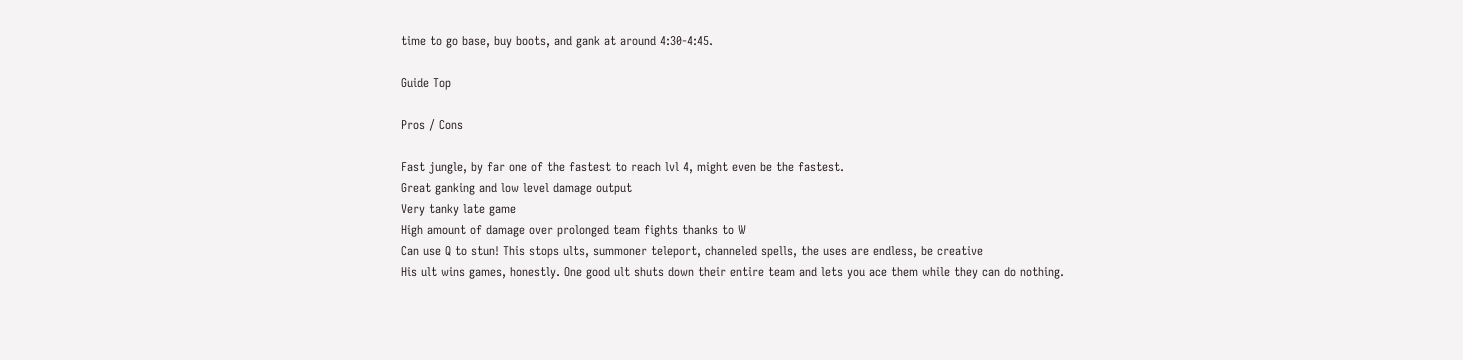time to go base, buy boots, and gank at around 4:30-4:45.

Guide Top

Pros / Cons

Fast jungle, by far one of the fastest to reach lvl 4, might even be the fastest.
Great ganking and low level damage output
Very tanky late game
High amount of damage over prolonged team fights thanks to W
Can use Q to stun! This stops ults, summoner teleport, channeled spells, the uses are endless, be creative
His ult wins games, honestly. One good ult shuts down their entire team and lets you ace them while they can do nothing.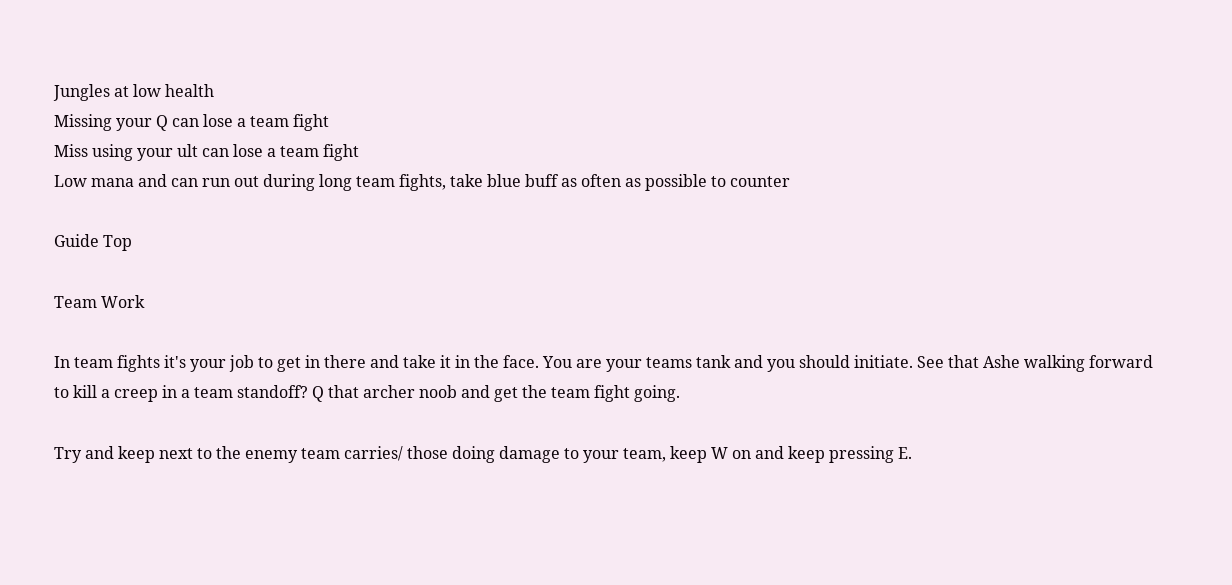Jungles at low health
Missing your Q can lose a team fight
Miss using your ult can lose a team fight
Low mana and can run out during long team fights, take blue buff as often as possible to counter

Guide Top

Team Work

In team fights it's your job to get in there and take it in the face. You are your teams tank and you should initiate. See that Ashe walking forward to kill a creep in a team standoff? Q that archer noob and get the team fight going.

Try and keep next to the enemy team carries/ those doing damage to your team, keep W on and keep pressing E.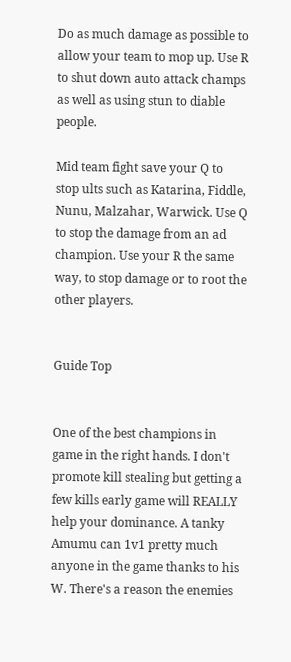Do as much damage as possible to allow your team to mop up. Use R to shut down auto attack champs as well as using stun to diable people.

Mid team fight save your Q to stop ults such as Katarina, Fiddle, Nunu, Malzahar, Warwick. Use Q to stop the damage from an ad champion. Use your R the same way, to stop damage or to root the other players.


Guide Top


One of the best champions in game in the right hands. I don't promote kill stealing but getting a few kills early game will REALLY help your dominance. A tanky Amumu can 1v1 pretty much anyone in the game thanks to his W. There's a reason the enemies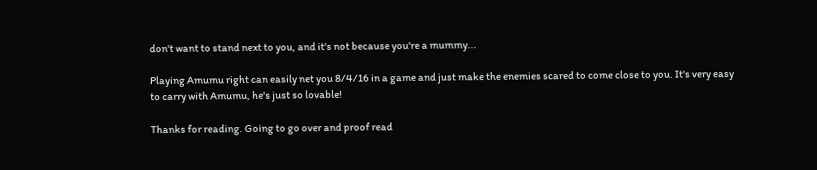don't want to stand next to you, and it's not because you're a mummy...

Playing Amumu right can easily net you 8/4/16 in a game and just make the enemies scared to come close to you. It's very easy to carry with Amumu, he's just so lovable!

Thanks for reading. Going to go over and proof read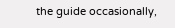the guide occasionally,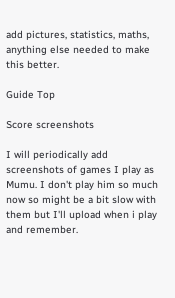add pictures, statistics, maths, anything else needed to make this better.

Guide Top

Score screenshots

I will periodically add screenshots of games I play as Mumu. I don't play him so much now so might be a bit slow with them but I'll upload when i play and remember.